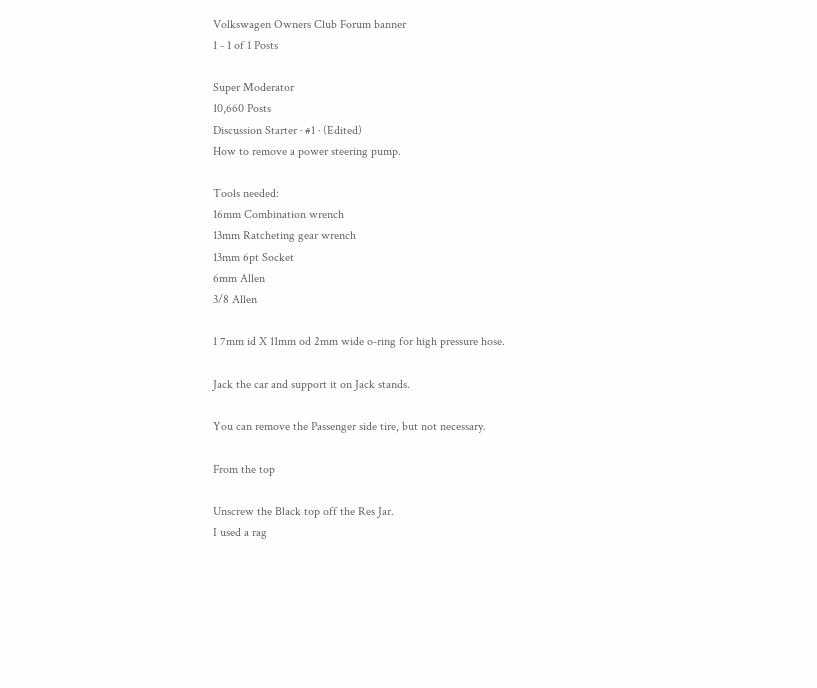Volkswagen Owners Club Forum banner
1 - 1 of 1 Posts

Super Moderator
10,660 Posts
Discussion Starter · #1 · (Edited)
How to remove a power steering pump.

Tools needed:
16mm Combination wrench
13mm Ratcheting gear wrench
13mm 6pt Socket
6mm Allen
3/8 Allen

1 7mm id X 11mm od 2mm wide o-ring for high pressure hose.

Jack the car and support it on Jack stands.

You can remove the Passenger side tire, but not necessary.

From the top

Unscrew the Black top off the Res Jar.
I used a rag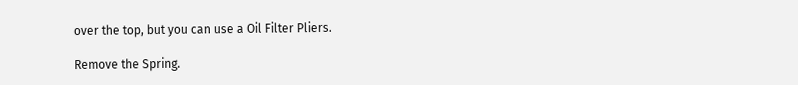over the top, but you can use a Oil Filter Pliers.

Remove the Spring.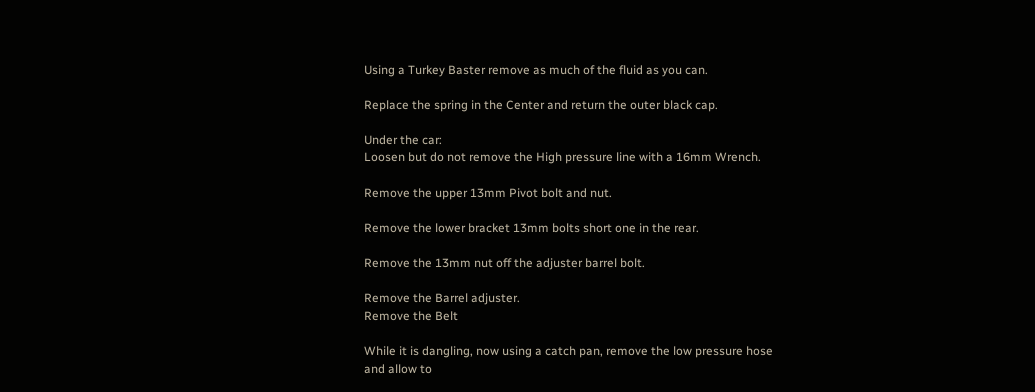Using a Turkey Baster remove as much of the fluid as you can.

Replace the spring in the Center and return the outer black cap.

Under the car:
Loosen but do not remove the High pressure line with a 16mm Wrench.

Remove the upper 13mm Pivot bolt and nut.

Remove the lower bracket 13mm bolts short one in the rear.

Remove the 13mm nut off the adjuster barrel bolt.

Remove the Barrel adjuster.
Remove the Belt

While it is dangling, now using a catch pan, remove the low pressure hose and allow to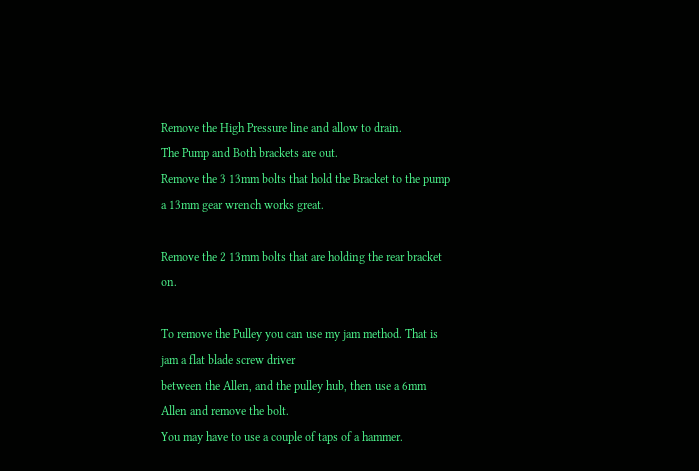Remove the High Pressure line and allow to drain.
The Pump and Both brackets are out.
Remove the 3 13mm bolts that hold the Bracket to the pump a 13mm gear wrench works great.

Remove the 2 13mm bolts that are holding the rear bracket on.

To remove the Pulley you can use my jam method. That is jam a flat blade screw driver
between the Allen, and the pulley hub, then use a 6mm Allen and remove the bolt.
You may have to use a couple of taps of a hammer.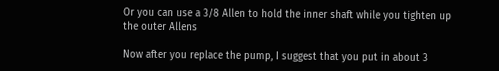Or you can use a 3/8 Allen to hold the inner shaft while you tighten up the outer Allens

Now after you replace the pump, I suggest that you put in about 3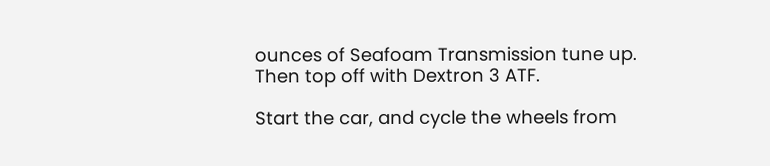ounces of Seafoam Transmission tune up.
Then top off with Dextron 3 ATF.

Start the car, and cycle the wheels from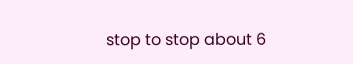stop to stop about 6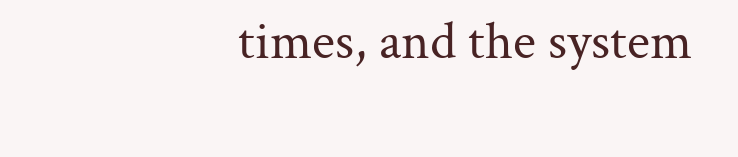times, and the system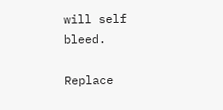will self bleed.

Replace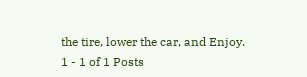the tire, lower the car, and Enjoy.
1 - 1 of 1 Posts